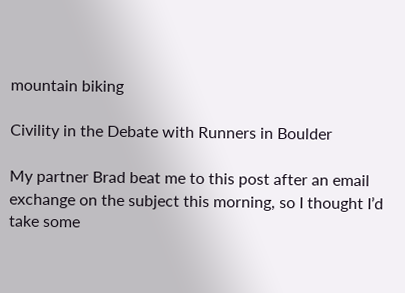mountain biking

Civility in the Debate with Runners in Boulder

My partner Brad beat me to this post after an email exchange on the subject this morning, so I thought I’d take some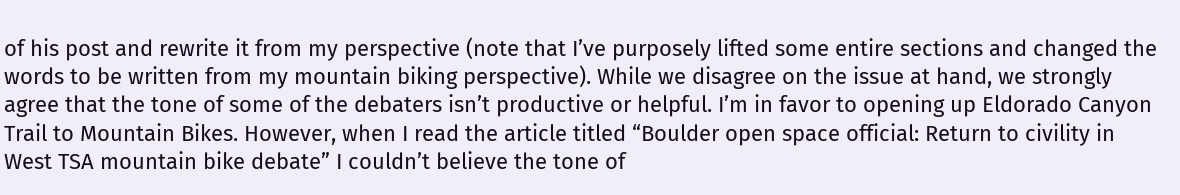of his post and rewrite it from my perspective (note that I’ve purposely lifted some entire sections and changed the words to be written from my mountain biking perspective). While we disagree on the issue at hand, we strongly agree that the tone of some of the debaters isn’t productive or helpful. I’m in favor to opening up Eldorado Canyon Trail to Mountain Bikes. However, when I read the article titled “Boulder open space official: Return to civility in West TSA mountain bike debate” I couldn’t believe the tone of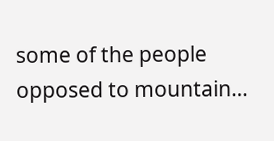some of the people opposed to mountain…